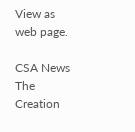View as web page.

CSA News
The Creation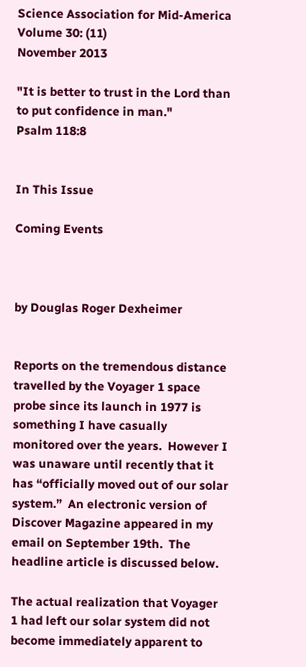Science Association for Mid-America
Volume 30: (11)
November 2013

"It is better to trust in the Lord than to put confidence in man."
Psalm 118:8


In This Issue

Coming Events



by Douglas Roger Dexheimer


Reports on the tremendous distance travelled by the Voyager 1 space probe since its launch in 1977 is something I have casually monitored over the years.  However I was unaware until recently that it has “officially moved out of our solar system.”  An electronic version of Discover Magazine appeared in my email on September 19th.  The headline article is discussed below.

The actual realization that Voyager 1 had left our solar system did not become immediately apparent to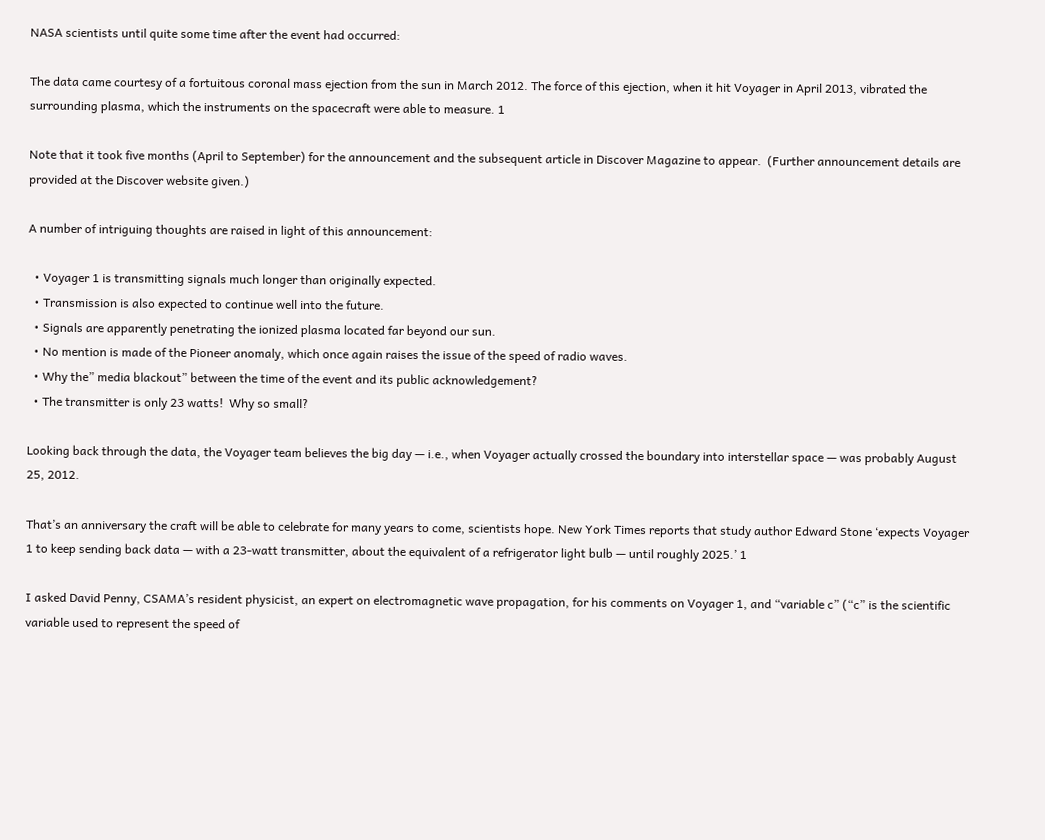NASA scientists until quite some time after the event had occurred:

The data came courtesy of a fortuitous coronal mass ejection from the sun in March 2012. The force of this ejection, when it hit Voyager in April 2013, vibrated the surrounding plasma, which the instruments on the spacecraft were able to measure. 1

Note that it took five months (April to September) for the announcement and the subsequent article in Discover Magazine to appear.  (Further announcement details are provided at the Discover website given.)

A number of intriguing thoughts are raised in light of this announcement:

  • Voyager 1 is transmitting signals much longer than originally expected.
  • Transmission is also expected to continue well into the future.
  • Signals are apparently penetrating the ionized plasma located far beyond our sun.
  • No mention is made of the Pioneer anomaly, which once again raises the issue of the speed of radio waves.
  • Why the” media blackout” between the time of the event and its public acknowledgement?
  • The transmitter is only 23 watts!  Why so small?

Looking back through the data, the Voyager team believes the big day — i.e., when Voyager actually crossed the boundary into interstellar space — was probably August 25, 2012.

That’s an anniversary the craft will be able to celebrate for many years to come, scientists hope. New York Times reports that study author Edward Stone ‘expects Voyager 1 to keep sending back data — with a 23-watt transmitter, about the equivalent of a refrigerator light bulb — until roughly 2025.’ 1

I asked David Penny, CSAMA’s resident physicist, an expert on electromagnetic wave propagation, for his comments on Voyager 1, and “variable c” (“c” is the scientific variable used to represent the speed of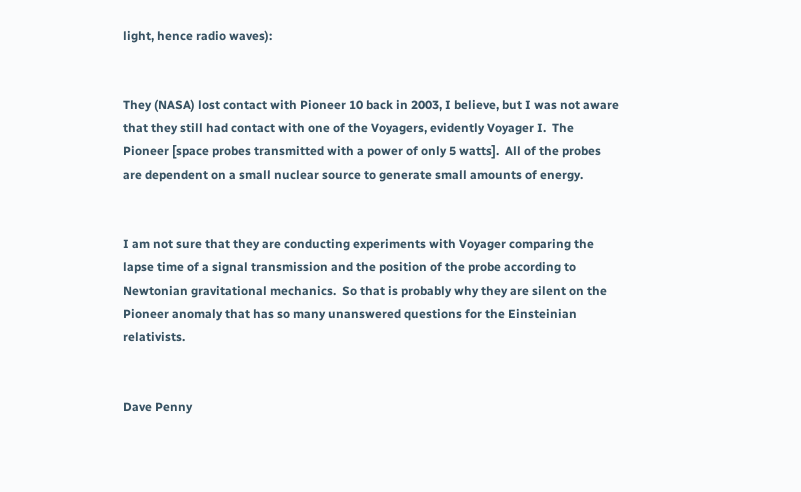light, hence radio waves):


They (NASA) lost contact with Pioneer 10 back in 2003, I believe, but I was not aware that they still had contact with one of the Voyagers, evidently Voyager I.  The Pioneer [space probes transmitted with a power of only 5 watts].  All of the probes are dependent on a small nuclear source to generate small amounts of energy.


I am not sure that they are conducting experiments with Voyager comparing the lapse time of a signal transmission and the position of the probe according to Newtonian gravitational mechanics.  So that is probably why they are silent on the Pioneer anomaly that has so many unanswered questions for the Einsteinian relativists.


Dave Penny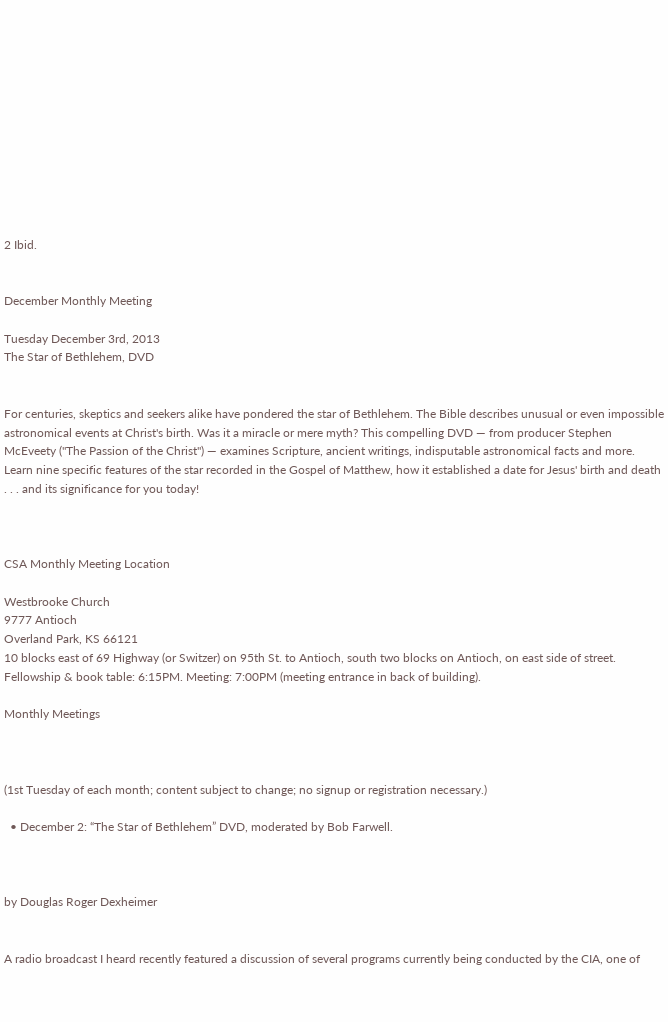2 Ibid.


December Monthly Meeting

Tuesday December 3rd, 2013
The Star of Bethlehem, DVD


For centuries, skeptics and seekers alike have pondered the star of Bethlehem. The Bible describes unusual or even impossible astronomical events at Christ's birth. Was it a miracle or mere myth? This compelling DVD — from producer Stephen McEveety ("The Passion of the Christ") — examines Scripture, ancient writings, indisputable astronomical facts and more. Learn nine specific features of the star recorded in the Gospel of Matthew, how it established a date for Jesus' birth and death . . . and its significance for you today!



CSA Monthly Meeting Location

Westbrooke Church
9777 Antioch
Overland Park, KS 66121
10 blocks east of 69 Highway (or Switzer) on 95th St. to Antioch, south two blocks on Antioch, on east side of street.
Fellowship & book table: 6:15PM. Meeting: 7:00PM (meeting entrance in back of building).

Monthly Meetings



(1st Tuesday of each month; content subject to change; no signup or registration necessary.)

  • December 2: “The Star of Bethlehem” DVD, moderated by Bob Farwell.



by Douglas Roger Dexheimer


A radio broadcast I heard recently featured a discussion of several programs currently being conducted by the CIA, one of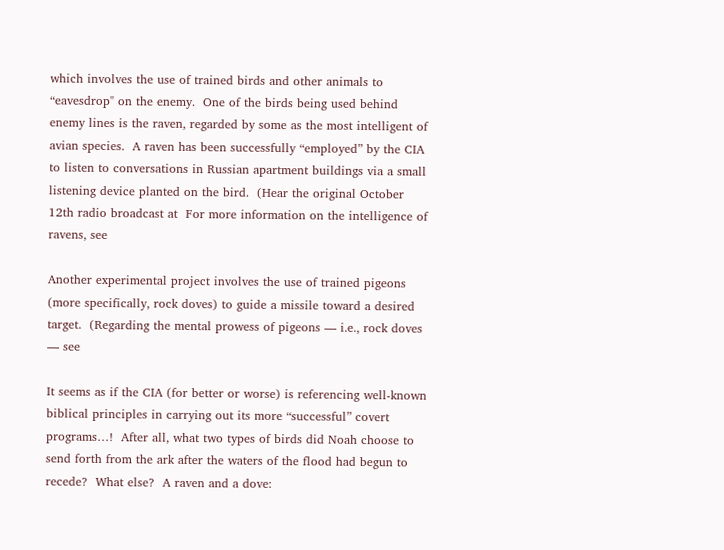which involves the use of trained birds and other animals to “eavesdrop" on the enemy.  One of the birds being used behind enemy lines is the raven, regarded by some as the most intelligent of avian species.  A raven has been successfully “employed” by the CIA to listen to conversations in Russian apartment buildings via a small listening device planted on the bird.  (Hear the original October 12th radio broadcast at  For more information on the intelligence of ravens, see

Another experimental project involves the use of trained pigeons (more specifically, rock doves) to guide a missile toward a desired target.  (Regarding the mental prowess of pigeons — i.e., rock doves — see

It seems as if the CIA (for better or worse) is referencing well-known biblical principles in carrying out its more “successful” covert programs…!  After all, what two types of birds did Noah choose to send forth from the ark after the waters of the flood had begun to recede?  What else?  A raven and a dove: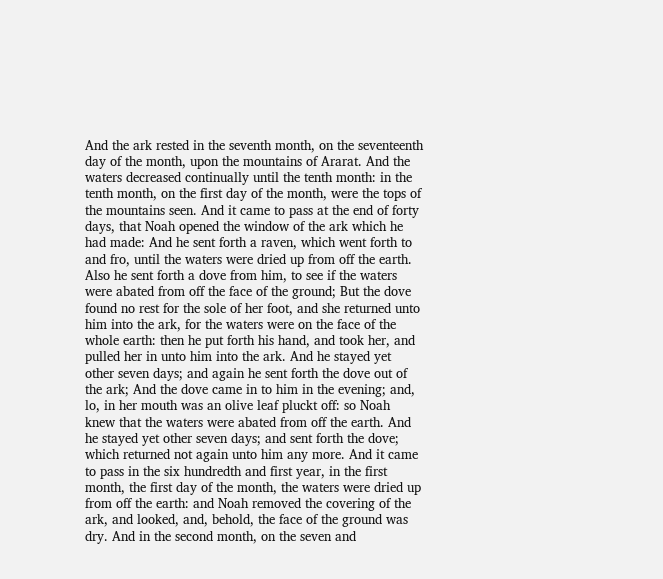And the ark rested in the seventh month, on the seventeenth day of the month, upon the mountains of Ararat. And the waters decreased continually until the tenth month: in the tenth month, on the first day of the month, were the tops of the mountains seen. And it came to pass at the end of forty days, that Noah opened the window of the ark which he had made: And he sent forth a raven, which went forth to and fro, until the waters were dried up from off the earth. Also he sent forth a dove from him, to see if the waters were abated from off the face of the ground; But the dove found no rest for the sole of her foot, and she returned unto him into the ark, for the waters were on the face of the whole earth: then he put forth his hand, and took her, and pulled her in unto him into the ark. And he stayed yet other seven days; and again he sent forth the dove out of the ark; And the dove came in to him in the evening; and, lo, in her mouth was an olive leaf pluckt off: so Noah knew that the waters were abated from off the earth. And he stayed yet other seven days; and sent forth the dove; which returned not again unto him any more. And it came to pass in the six hundredth and first year, in the first month, the first day of the month, the waters were dried up from off the earth: and Noah removed the covering of the ark, and looked, and, behold, the face of the ground was dry. And in the second month, on the seven and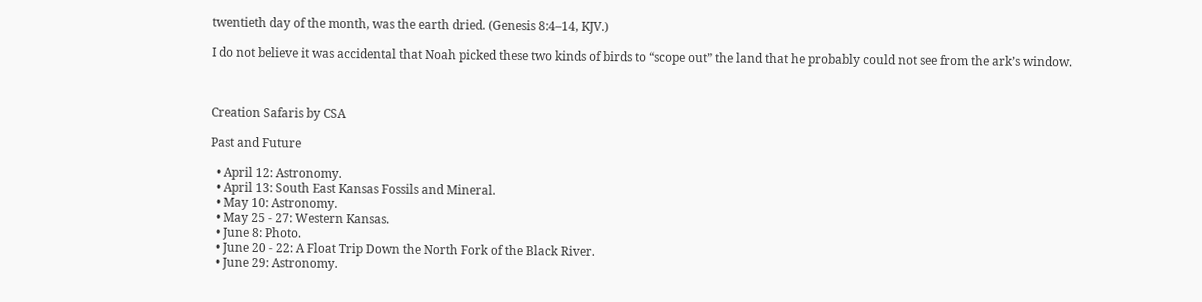twentieth day of the month, was the earth dried. (Genesis 8:4–14, KJV.)

I do not believe it was accidental that Noah picked these two kinds of birds to “scope out” the land that he probably could not see from the ark’s window.



Creation Safaris by CSA

Past and Future

  • April 12: Astronomy.
  • April 13: South East Kansas Fossils and Mineral.
  • May 10: Astronomy.
  • May 25 - 27: Western Kansas.
  • June 8: Photo.
  • June 20 - 22: A Float Trip Down the North Fork of the Black River.
  • June 29: Astronomy.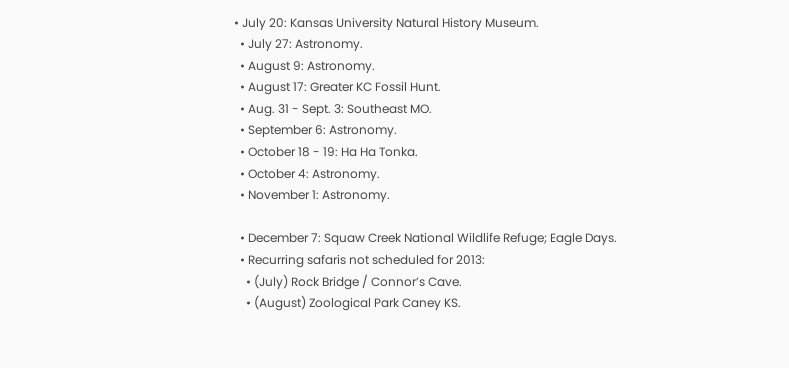• July 20: Kansas University Natural History Museum.
  • July 27: Astronomy.
  • August 9: Astronomy.
  • August 17: Greater KC Fossil Hunt.
  • Aug. 31 - Sept. 3: Southeast MO.
  • September 6: Astronomy.
  • October 18 - 19: Ha Ha Tonka.
  • October 4: Astronomy.
  • November 1: Astronomy.

  • December 7: Squaw Creek National Wildlife Refuge; Eagle Days.
  • Recurring safaris not scheduled for 2013:
    • (July) Rock Bridge / Connor’s Cave.
    • (August) Zoological Park Caney KS.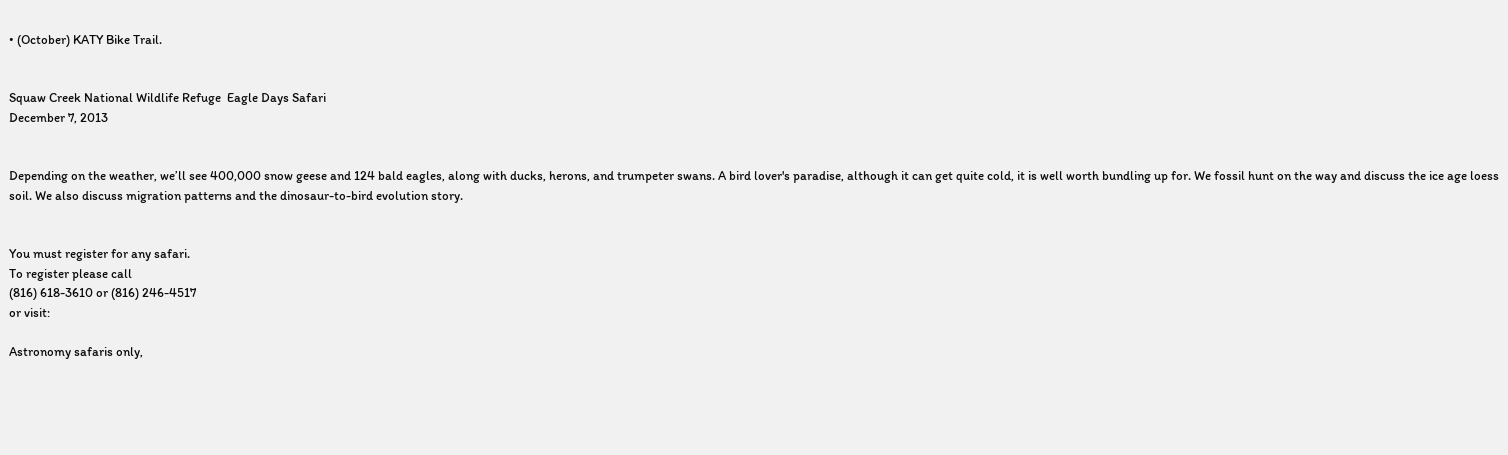• (October) KATY Bike Trail.


Squaw Creek National Wildlife Refuge  Eagle Days Safari
December 7, 2013


Depending on the weather, we’ll see 400,000 snow geese and 124 bald eagles, along with ducks, herons, and trumpeter swans. A bird lover's paradise, although it can get quite cold, it is well worth bundling up for. We fossil hunt on the way and discuss the ice age loess soil. We also discuss migration patterns and the dinosaur-to-bird evolution story.


You must register for any safari.
To register please call
(816) 618-3610 or (816) 246-4517
or visit:

Astronomy safaris only,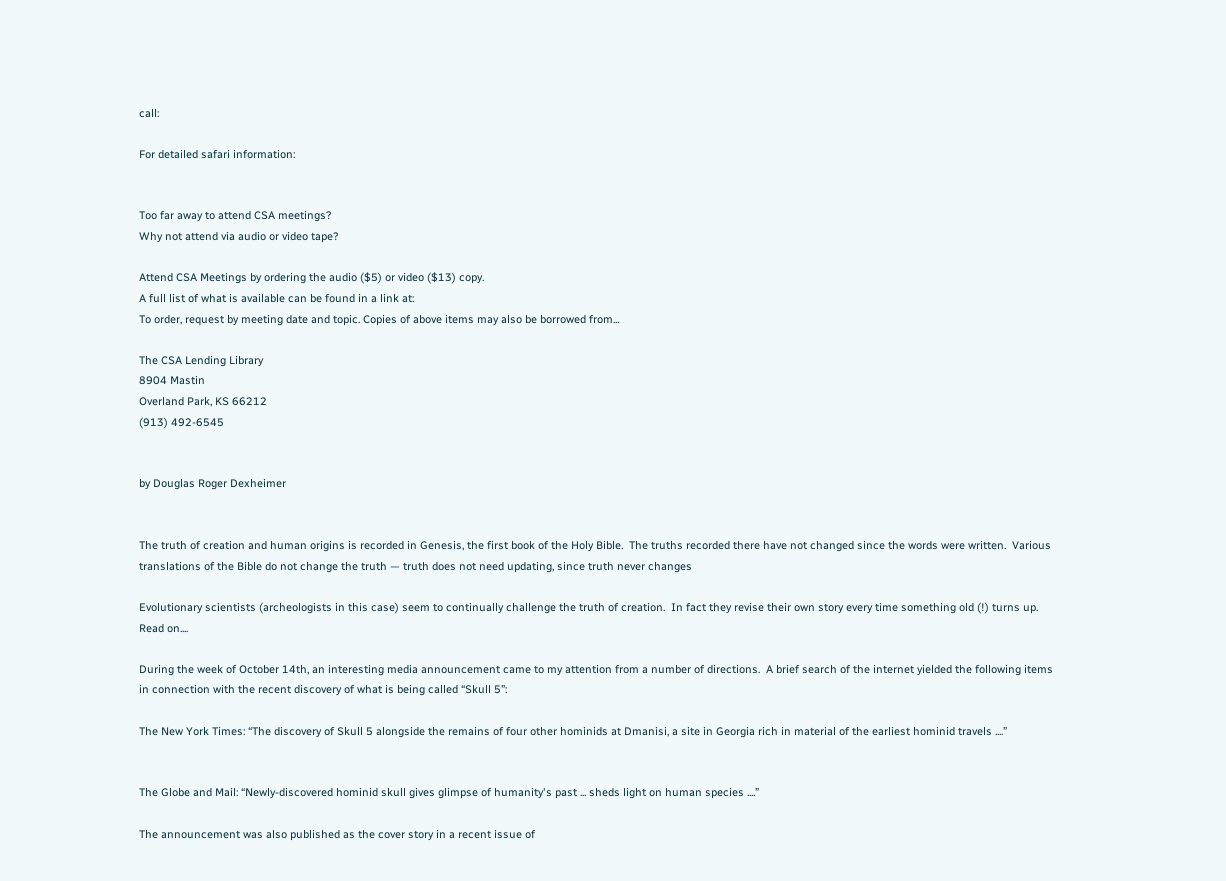call:

For detailed safari information:


Too far away to attend CSA meetings?
Why not attend via audio or video tape?

Attend CSA Meetings by ordering the audio ($5) or video ($13) copy.
A full list of what is available can be found in a link at:
To order, request by meeting date and topic. Copies of above items may also be borrowed from...

The CSA Lending Library
8904 Mastin
Overland Park, KS 66212
(913) 492-6545


by Douglas Roger Dexheimer


The truth of creation and human origins is recorded in Genesis, the first book of the Holy Bible.  The truths recorded there have not changed since the words were written.  Various translations of the Bible do not change the truth — truth does not need updating, since truth never changes

Evolutionary scientists (archeologists in this case) seem to continually challenge the truth of creation.  In fact they revise their own story every time something old (!) turns up.  Read on....

During the week of October 14th, an interesting media announcement came to my attention from a number of directions.  A brief search of the internet yielded the following items in connection with the recent discovery of what is being called “Skull 5”:

The New York Times: “The discovery of Skull 5 alongside the remains of four other hominids at Dmanisi, a site in Georgia rich in material of the earliest hominid travels ....”


The Globe and Mail: “Newly-discovered hominid skull gives glimpse of humanity's past ... sheds light on human species ....”

The announcement was also published as the cover story in a recent issue of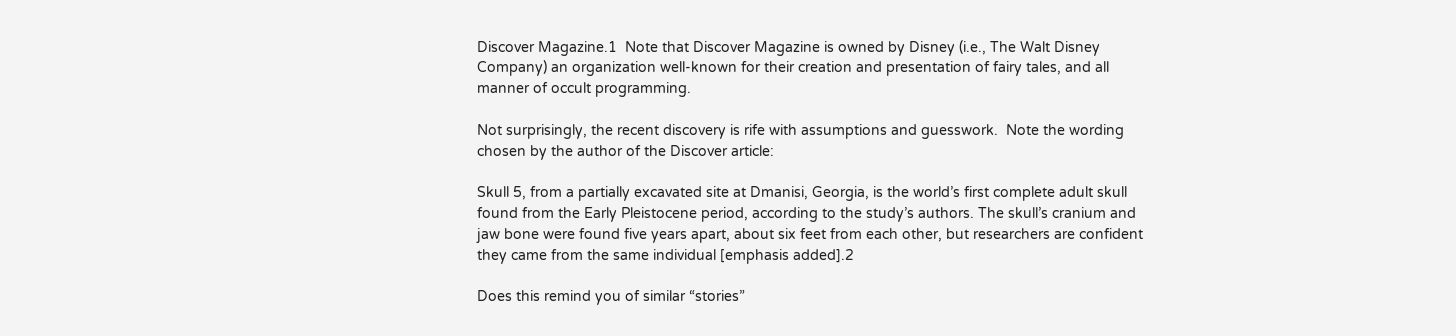Discover Magazine.1  Note that Discover Magazine is owned by Disney (i.e., The Walt Disney Company) an organization well-known for their creation and presentation of fairy tales, and all manner of occult programming.

Not surprisingly, the recent discovery is rife with assumptions and guesswork.  Note the wording chosen by the author of the Discover article:

Skull 5, from a partially excavated site at Dmanisi, Georgia, is the world’s first complete adult skull found from the Early Pleistocene period, according to the study’s authors. The skull’s cranium and jaw bone were found five years apart, about six feet from each other, but researchers are confident they came from the same individual [emphasis added].2

Does this remind you of similar “stories”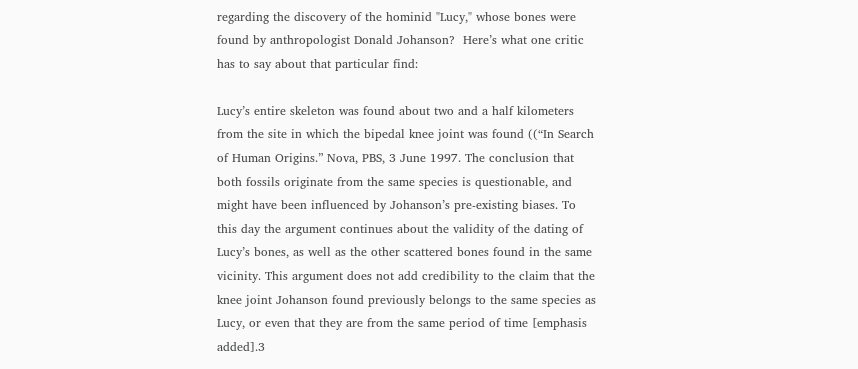regarding the discovery of the hominid "Lucy," whose bones were found by anthropologist Donald Johanson?  Here’s what one critic has to say about that particular find:

Lucy’s entire skeleton was found about two and a half kilometers from the site in which the bipedal knee joint was found ((“In Search of Human Origins.” Nova, PBS, 3 June 1997. The conclusion that both fossils originate from the same species is questionable, and might have been influenced by Johanson’s pre-existing biases. To this day the argument continues about the validity of the dating of Lucy’s bones, as well as the other scattered bones found in the same vicinity. This argument does not add credibility to the claim that the knee joint Johanson found previously belongs to the same species as Lucy, or even that they are from the same period of time [emphasis added].3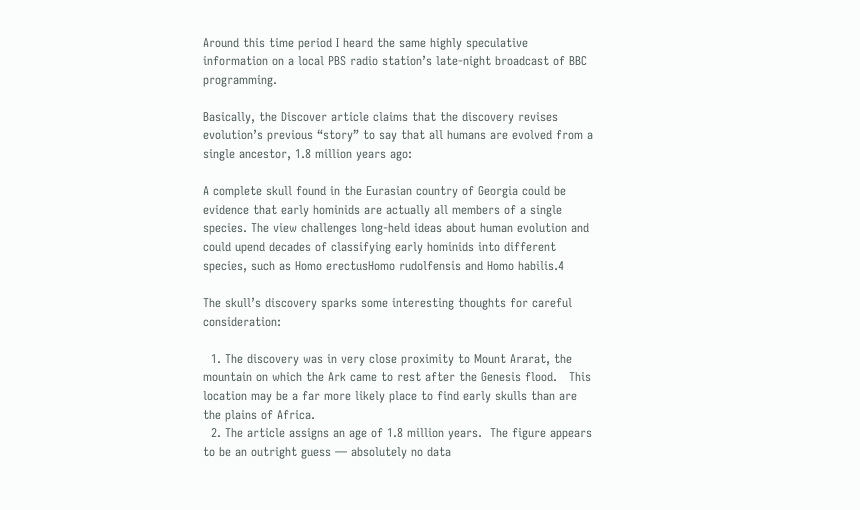Around this time period I heard the same highly speculative information on a local PBS radio station’s late-night broadcast of BBC programming.

Basically, the Discover article claims that the discovery revises evolution’s previous “story” to say that all humans are evolved from a single ancestor, 1.8 million years ago:

A complete skull found in the Eurasian country of Georgia could be evidence that early hominids are actually all members of a single species. The view challenges long-held ideas about human evolution and could upend decades of classifying early hominids into different species, such as Homo erectusHomo rudolfensis and Homo habilis.4

The skull’s discovery sparks some interesting thoughts for careful consideration:

  1. The discovery was in very close proximity to Mount Ararat, the mountain on which the Ark came to rest after the Genesis flood.   This location may be a far more likely place to find early skulls than are the plains of Africa.
  2. The article assigns an age of 1.8 million years.  The figure appears to be an outright guess — absolutely no data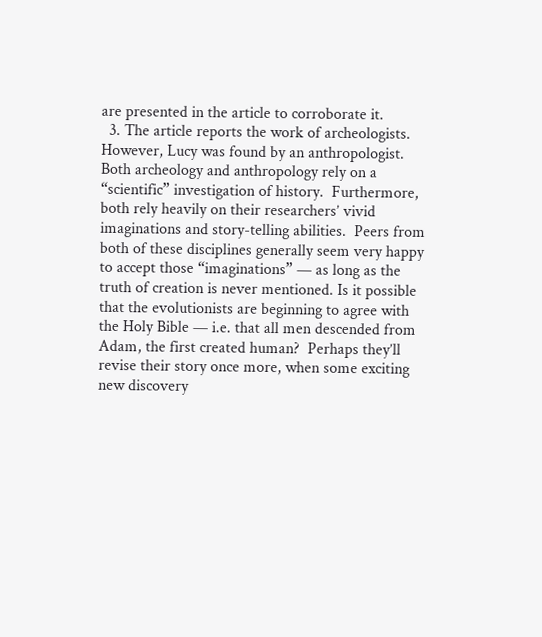are presented in the article to corroborate it.
  3. The article reports the work of archeologists.  However, Lucy was found by an anthropologist.  Both archeology and anthropology rely on a “scientific” investigation of history.  Furthermore, both rely heavily on their researchers’ vivid imaginations and story-telling abilities.  Peers from both of these disciplines generally seem very happy to accept those “imaginations” — as long as the truth of creation is never mentioned. Is it possible that the evolutionists are beginning to agree with the Holy Bible — i.e. that all men descended from Adam, the first created human?  Perhaps they’ll revise their story once more, when some exciting new discovery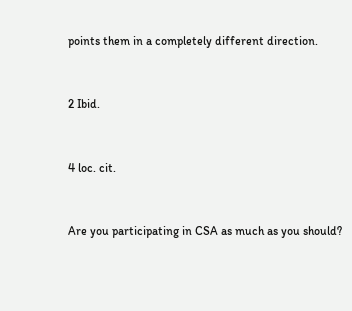points them in a completely different direction.


2 Ibid.


4 loc. cit.


Are you participating in CSA as much as you should?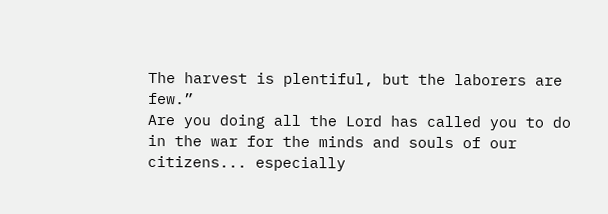The harvest is plentiful, but the laborers are few.”
Are you doing all the Lord has called you to do in the war for the minds and souls of our citizens... especially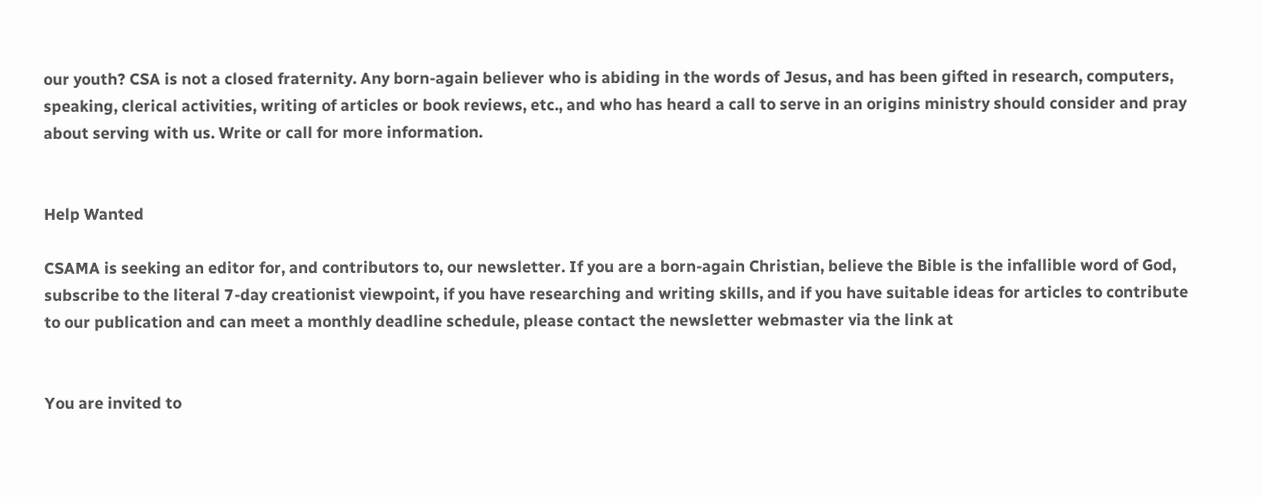our youth? CSA is not a closed fraternity. Any born-again believer who is abiding in the words of Jesus, and has been gifted in research, computers, speaking, clerical activities, writing of articles or book reviews, etc., and who has heard a call to serve in an origins ministry should consider and pray about serving with us. Write or call for more information.


Help Wanted

CSAMA is seeking an editor for, and contributors to, our newsletter. If you are a born-again Christian, believe the Bible is the infallible word of God, subscribe to the literal 7-day creationist viewpoint, if you have researching and writing skills, and if you have suitable ideas for articles to contribute to our publication and can meet a monthly deadline schedule, please contact the newsletter webmaster via the link at


You are invited to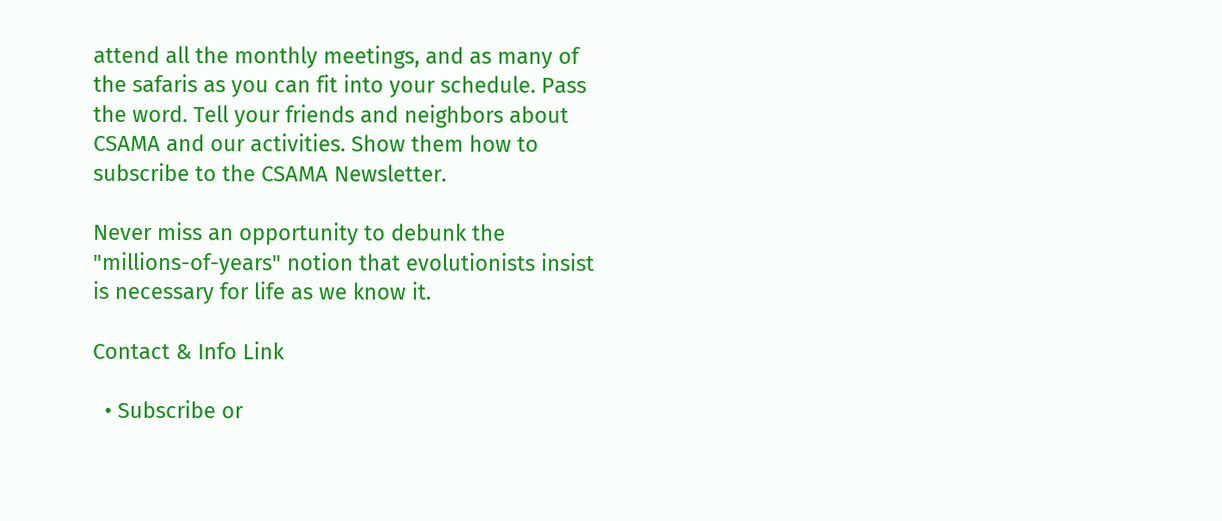attend all the monthly meetings, and as many of the safaris as you can fit into your schedule. Pass the word. Tell your friends and neighbors about CSAMA and our activities. Show them how to subscribe to the CSAMA Newsletter.

Never miss an opportunity to debunk the "millions-of-years" notion that evolutionists insist is necessary for life as we know it.

Contact & Info Link

  • Subscribe or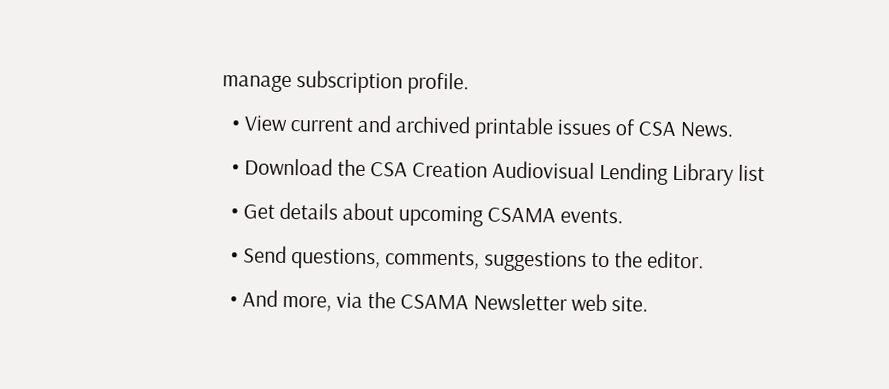manage subscription profile.
  • View current and archived printable issues of CSA News.
  • Download the CSA Creation Audiovisual Lending Library list
  • Get details about upcoming CSAMA events.
  • Send questions, comments, suggestions to the editor.
  • And more, via the CSAMA Newsletter web site.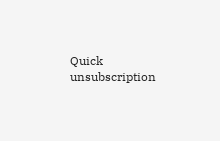Quick unsubscription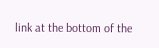link at the bottom of the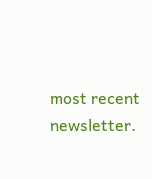most recent newsletter.